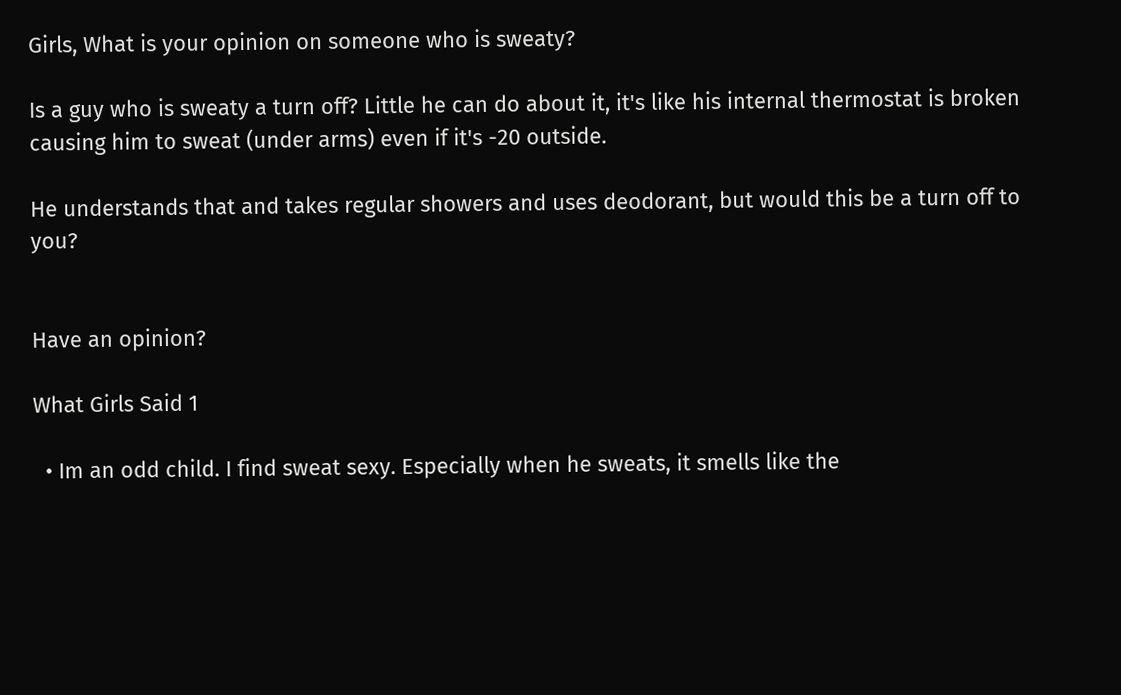Girls, What is your opinion on someone who is sweaty?

Is a guy who is sweaty a turn off? Little he can do about it, it's like his internal thermostat is broken causing him to sweat (under arms) even if it's -20 outside.

He understands that and takes regular showers and uses deodorant, but would this be a turn off to you?


Have an opinion?

What Girls Said 1

  • Im an odd child. I find sweat sexy. Especially when he sweats, it smells like the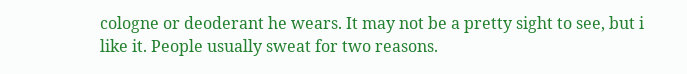cologne or deoderant he wears. It may not be a pretty sight to see, but i like it. People usually sweat for two reasons.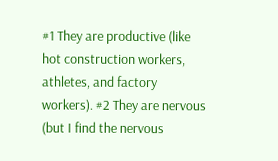#1 They are productive (like hot construction workers, athletes, and factory workers). #2 They are nervous (but I find the nervous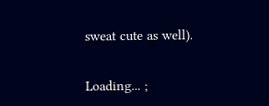sweat cute as well).


Loading... ;